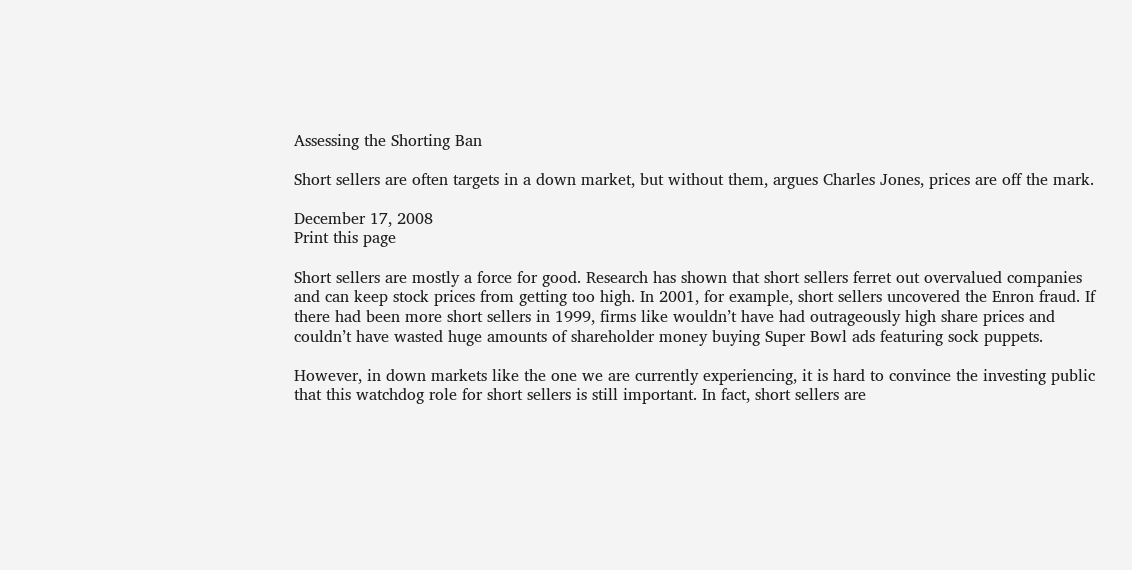Assessing the Shorting Ban

Short sellers are often targets in a down market, but without them, argues Charles Jones, prices are off the mark.

December 17, 2008
Print this page

Short sellers are mostly a force for good. Research has shown that short sellers ferret out overvalued companies and can keep stock prices from getting too high. In 2001, for example, short sellers uncovered the Enron fraud. If there had been more short sellers in 1999, firms like wouldn’t have had outrageously high share prices and couldn’t have wasted huge amounts of shareholder money buying Super Bowl ads featuring sock puppets.

However, in down markets like the one we are currently experiencing, it is hard to convince the investing public that this watchdog role for short sellers is still important. In fact, short sellers are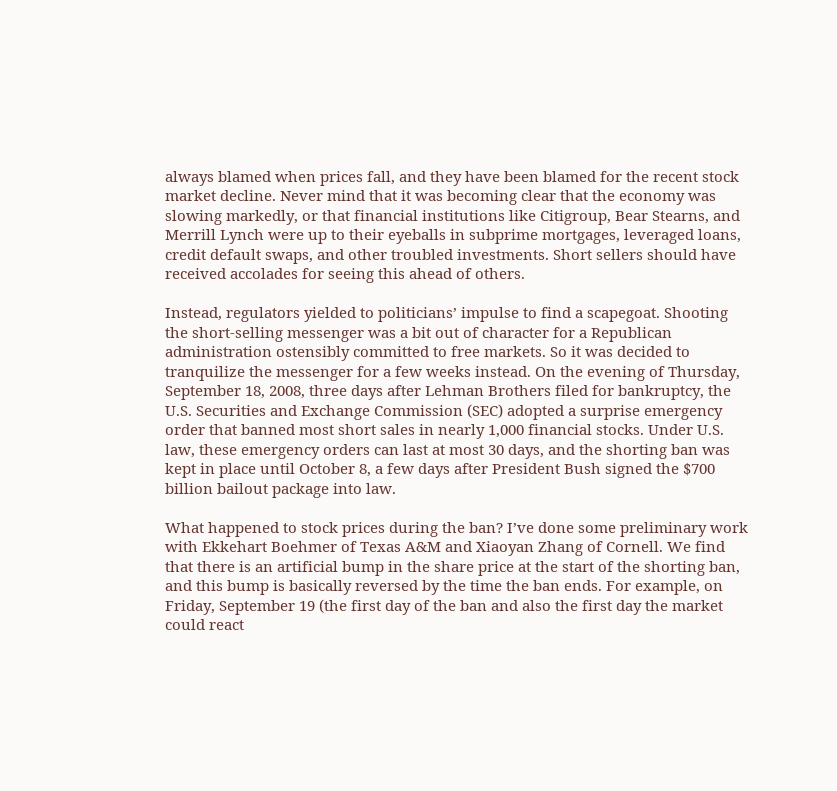always blamed when prices fall, and they have been blamed for the recent stock market decline. Never mind that it was becoming clear that the economy was slowing markedly, or that financial institutions like Citigroup, Bear Stearns, and Merrill Lynch were up to their eyeballs in subprime mortgages, leveraged loans, credit default swaps, and other troubled investments. Short sellers should have received accolades for seeing this ahead of others.

Instead, regulators yielded to politicians’ impulse to find a scapegoat. Shooting the short-selling messenger was a bit out of character for a Republican administration ostensibly committed to free markets. So it was decided to tranquilize the messenger for a few weeks instead. On the evening of Thursday, September 18, 2008, three days after Lehman Brothers filed for bankruptcy, the U.S. Securities and Exchange Commission (SEC) adopted a surprise emergency order that banned most short sales in nearly 1,000 financial stocks. Under U.S. law, these emergency orders can last at most 30 days, and the shorting ban was kept in place until October 8, a few days after President Bush signed the $700 billion bailout package into law.

What happened to stock prices during the ban? I’ve done some preliminary work with Ekkehart Boehmer of Texas A&M and Xiaoyan Zhang of Cornell. We find that there is an artificial bump in the share price at the start of the shorting ban, and this bump is basically reversed by the time the ban ends. For example, on Friday, September 19 (the first day of the ban and also the first day the market could react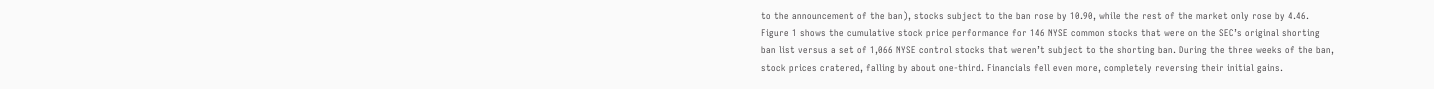to the announcement of the ban), stocks subject to the ban rose by 10.90, while the rest of the market only rose by 4.46. Figure 1 shows the cumulative stock price performance for 146 NYSE common stocks that were on the SEC’s original shorting ban list versus a set of 1,066 NYSE control stocks that weren’t subject to the shorting ban. During the three weeks of the ban, stock prices cratered, falling by about one-third. Financials fell even more, completely reversing their initial gains.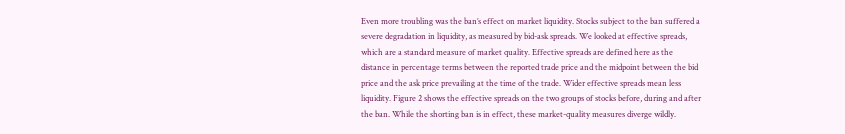Even more troubling was the ban’s effect on market liquidity. Stocks subject to the ban suffered a severe degradation in liquidity, as measured by bid-ask spreads. We looked at effective spreads, which are a standard measure of market quality. Effective spreads are defined here as the distance in percentage terms between the reported trade price and the midpoint between the bid price and the ask price prevailing at the time of the trade. Wider effective spreads mean less liquidity. Figure 2 shows the effective spreads on the two groups of stocks before, during and after the ban. While the shorting ban is in effect, these market-quality measures diverge wildly.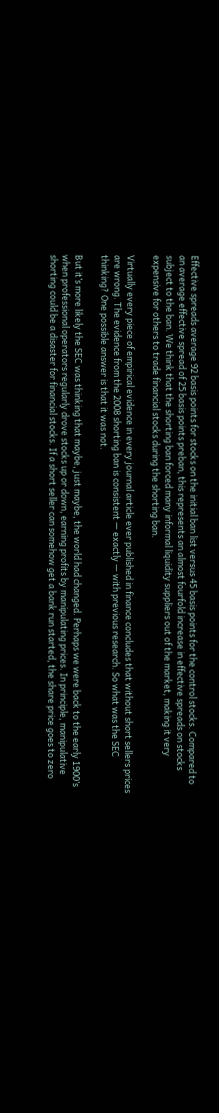Effective spreads average 92 basis points for stocks on the initial ban list versus 45 basis points for the control stocks. Compared to an average effective spread of 25 basis points preban, this represents an almost fourfold increase in effective spreads on stocks subject to the ban. We think that the shorting ban forced many informal liquidity suppliers out of the market, making it very expensive for others to trade financial stocks during the shorting ban.

Virtually every piece of empirical evidence in every journal article ever published in finance concludes that without short sellers prices are wrong. The evidence from the 2008 shorting ban is consistent — exactly — with previous research. So what was the SEC thinking? One possible answer is that it was not.

But it’s more likely the SEC was thinking that maybe, just maybe, the world had changed. Perhaps we were back to the early 1900’s when professional operators regularly drove stocks up or down, earning profits by manipulating prices. In principle, manipulative shorting could be a disaster for financial stocks. If a short seller can somehow get a bank run started, the share price goes to zero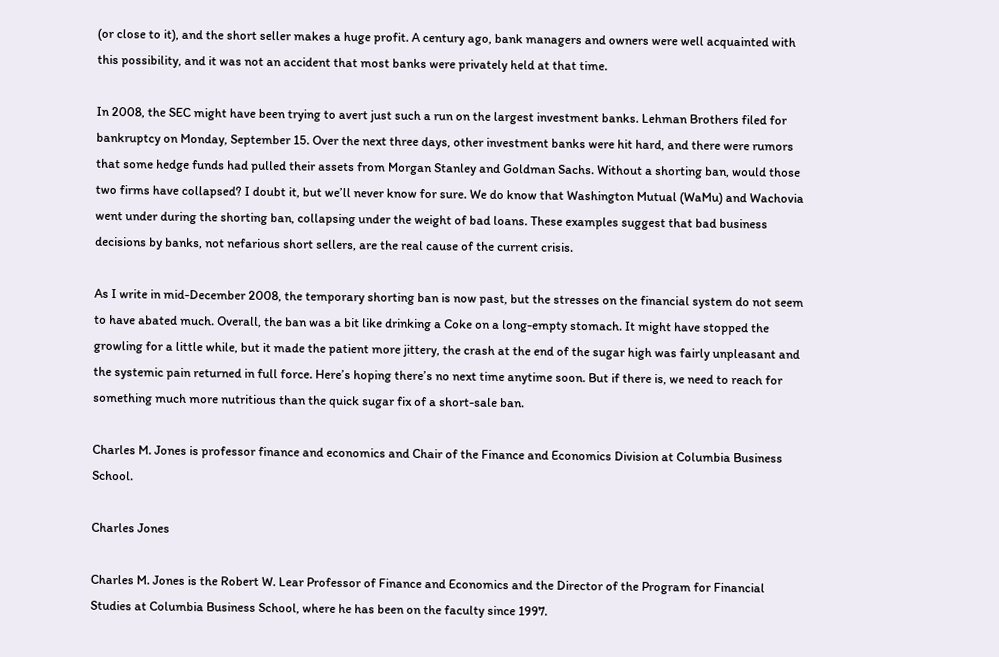(or close to it), and the short seller makes a huge profit. A century ago, bank managers and owners were well acquainted with this possibility, and it was not an accident that most banks were privately held at that time.

In 2008, the SEC might have been trying to avert just such a run on the largest investment banks. Lehman Brothers filed for bankruptcy on Monday, September 15. Over the next three days, other investment banks were hit hard, and there were rumors that some hedge funds had pulled their assets from Morgan Stanley and Goldman Sachs. Without a shorting ban, would those two firms have collapsed? I doubt it, but we’ll never know for sure. We do know that Washington Mutual (WaMu) and Wachovia went under during the shorting ban, collapsing under the weight of bad loans. These examples suggest that bad business decisions by banks, not nefarious short sellers, are the real cause of the current crisis.

As I write in mid-December 2008, the temporary shorting ban is now past, but the stresses on the financial system do not seem to have abated much. Overall, the ban was a bit like drinking a Coke on a long-empty stomach. It might have stopped the growling for a little while, but it made the patient more jittery, the crash at the end of the sugar high was fairly unpleasant and the systemic pain returned in full force. Here’s hoping there’s no next time anytime soon. But if there is, we need to reach for something much more nutritious than the quick sugar fix of a short-sale ban.

Charles M. Jones is professor finance and economics and Chair of the Finance and Economics Division at Columbia Business School.

Charles Jones

Charles M. Jones is the Robert W. Lear Professor of Finance and Economics and the Director of the Program for Financial Studies at Columbia Business School, where he has been on the faculty since 1997.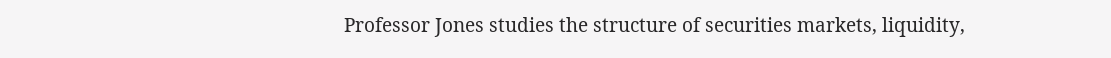Professor Jones studies the structure of securities markets, liquidity,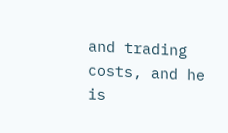and trading costs, and he is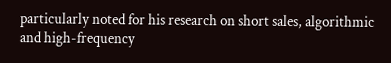particularly noted for his research on short sales, algorithmic and high-frequency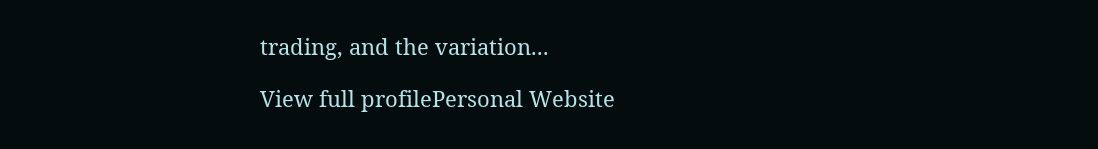trading, and the variation...

View full profilePersonal Website